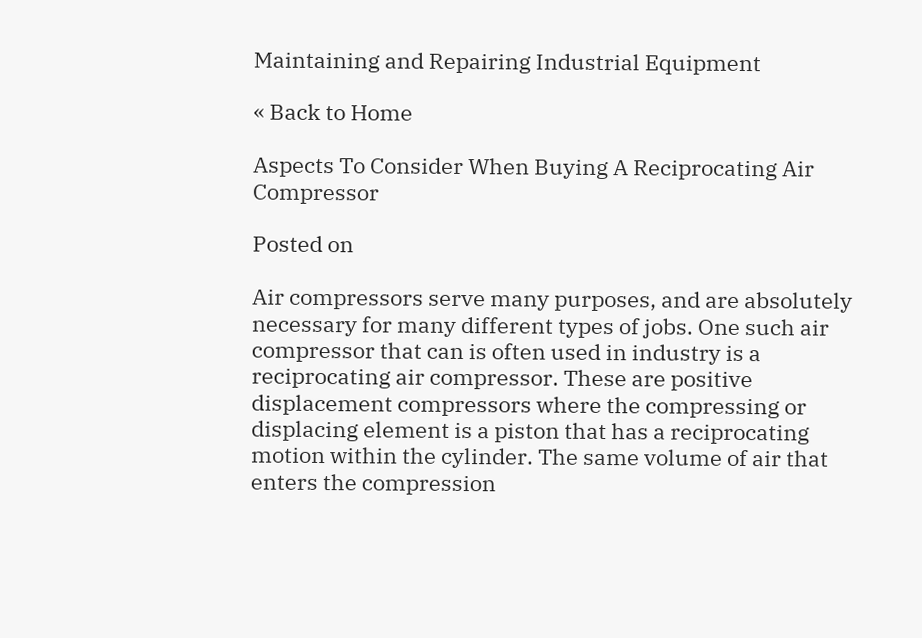Maintaining and Repairing Industrial Equipment

« Back to Home

Aspects To Consider When Buying A Reciprocating Air Compressor

Posted on

Air compressors serve many purposes, and are absolutely necessary for many different types of jobs. One such air compressor that can is often used in industry is a reciprocating air compressor. These are positive displacement compressors where the compressing or displacing element is a piston that has a reciprocating motion within the cylinder. The same volume of air that enters the compression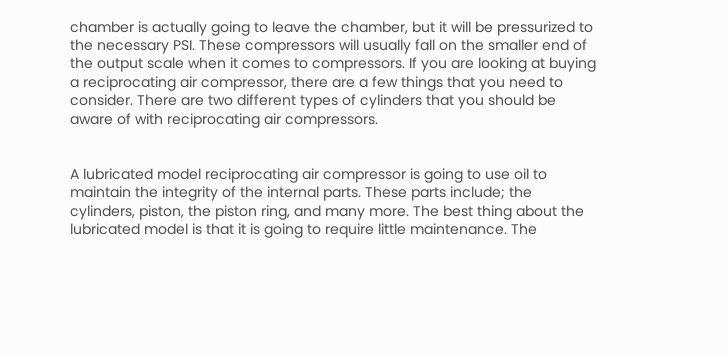chamber is actually going to leave the chamber, but it will be pressurized to the necessary PSI. These compressors will usually fall on the smaller end of the output scale when it comes to compressors. If you are looking at buying a reciprocating air compressor, there are a few things that you need to consider. There are two different types of cylinders that you should be aware of with reciprocating air compressors.


A lubricated model reciprocating air compressor is going to use oil to maintain the integrity of the internal parts. These parts include; the cylinders, piston, the piston ring, and many more. The best thing about the lubricated model is that it is going to require little maintenance. The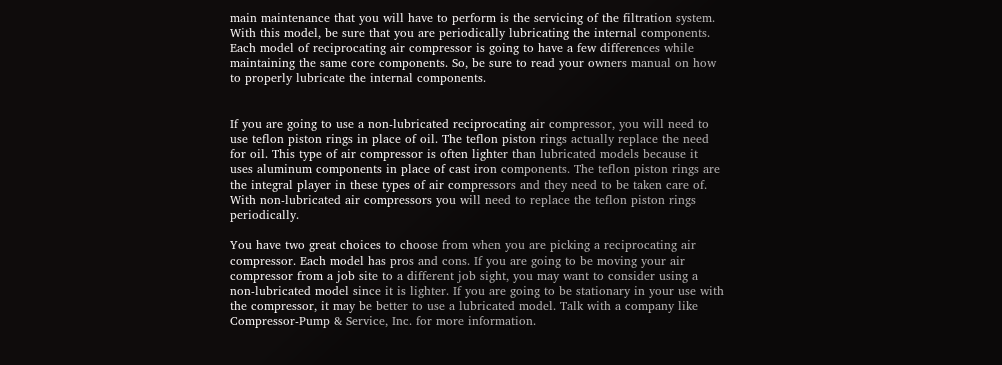main maintenance that you will have to perform is the servicing of the filtration system. With this model, be sure that you are periodically lubricating the internal components. Each model of reciprocating air compressor is going to have a few differences while maintaining the same core components. So, be sure to read your owners manual on how to properly lubricate the internal components.


If you are going to use a non-lubricated reciprocating air compressor, you will need to use teflon piston rings in place of oil. The teflon piston rings actually replace the need for oil. This type of air compressor is often lighter than lubricated models because it uses aluminum components in place of cast iron components. The teflon piston rings are the integral player in these types of air compressors and they need to be taken care of. With non-lubricated air compressors you will need to replace the teflon piston rings periodically.

You have two great choices to choose from when you are picking a reciprocating air compressor. Each model has pros and cons. If you are going to be moving your air compressor from a job site to a different job sight, you may want to consider using a non-lubricated model since it is lighter. If you are going to be stationary in your use with the compressor, it may be better to use a lubricated model. Talk with a company like Compressor-Pump & Service, Inc. for more information.